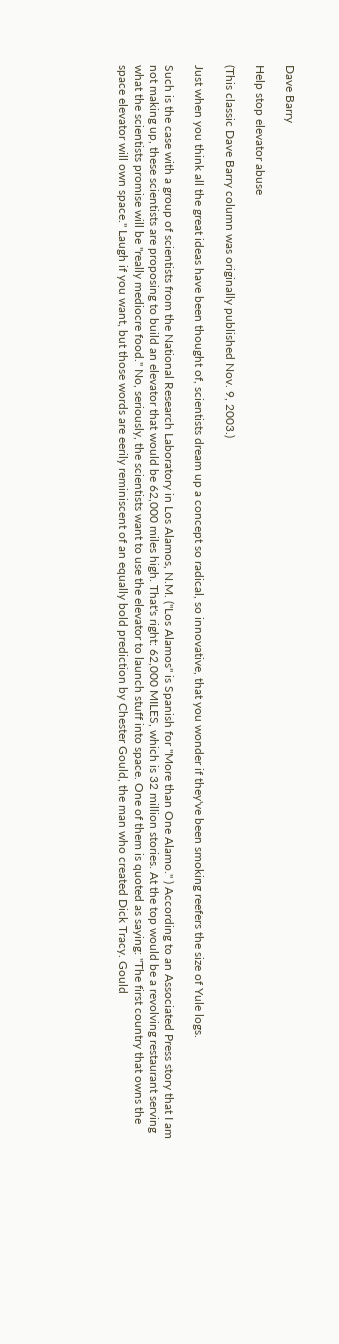Dave Barry

Help stop elevator abuse

(This classic Dave Barry column was originally published Nov. 9, 2003.)

Just when you think all the great ideas have been thought of, scientists dream up a concept so radical, so innovative, that you wonder if they've been smoking reefers the size of Yule logs.

Such is the case with a group of scientists from the National Research Laboratory in Los Alamos, N.M. (''Los Alamos'' is Spanish for ''More than One Alamo.'' ) According to an Associated Press story that I am not making up, these scientists are proposing to build an elevator that would be 62,000 miles high. That's right: 62,000 MILES, which is 32 million stories. At the top would be a revolving restaurant serving what the scientists promise will be ''really mediocre food.'' No, seriously, the scientists want to use the elevator to launch stuff into space. One of them is quoted as saying: ''The first country that owns the space elevator will own space.'' Laugh if you want, but those words are eerily reminiscent of an equally bold prediction by Chester Gould, the man who created Dick Tracy. Gould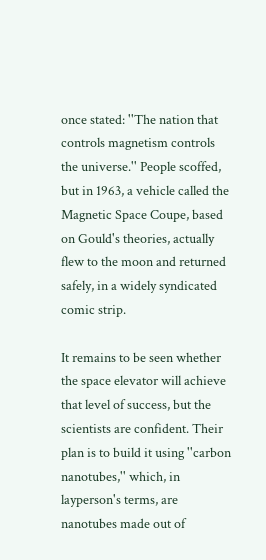once stated: ''The nation that controls magnetism controls the universe.'' People scoffed, but in 1963, a vehicle called the Magnetic Space Coupe, based on Gould's theories, actually flew to the moon and returned safely, in a widely syndicated comic strip.

It remains to be seen whether the space elevator will achieve that level of success, but the scientists are confident. Their plan is to build it using ''carbon nanotubes,'' which, in layperson's terms, are nanotubes made out of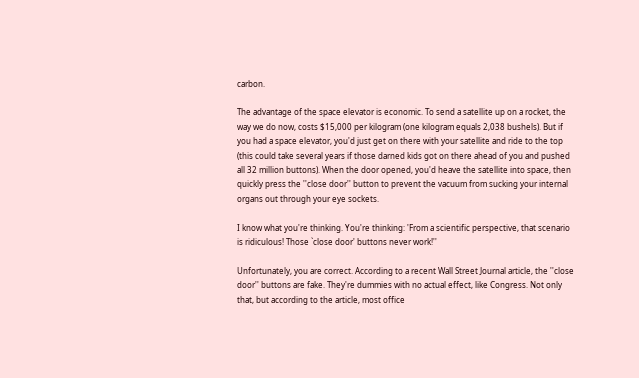carbon.

The advantage of the space elevator is economic. To send a satellite up on a rocket, the way we do now, costs $15,000 per kilogram (one kilogram equals 2,038 bushels). But if you had a space elevator, you'd just get on there with your satellite and ride to the top (this could take several years if those darned kids got on there ahead of you and pushed all 32 million buttons). When the door opened, you'd heave the satellite into space, then quickly press the ''close door'' button to prevent the vacuum from sucking your internal organs out through your eye sockets.

I know what you're thinking. You're thinking: 'From a scientific perspective, that scenario is ridiculous! Those `close door' buttons never work!''

Unfortunately, you are correct. According to a recent Wall Street Journal article, the ''close door'' buttons are fake. They're dummies with no actual effect, like Congress. Not only that, but according to the article, most office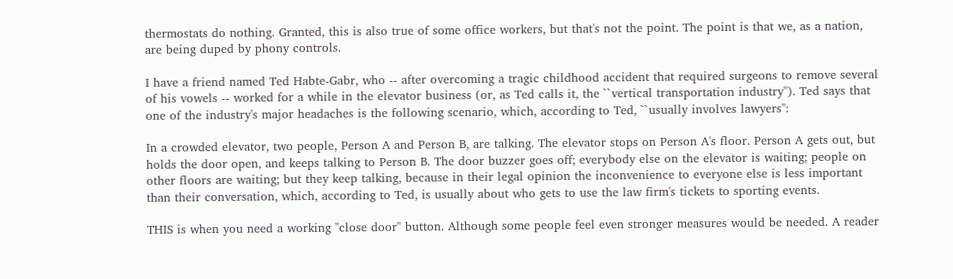thermostats do nothing. Granted, this is also true of some office workers, but that's not the point. The point is that we, as a nation, are being duped by phony controls.

I have a friend named Ted Habte-Gabr, who -- after overcoming a tragic childhood accident that required surgeons to remove several of his vowels -- worked for a while in the elevator business (or, as Ted calls it, the ``vertical transportation industry''). Ted says that one of the industry's major headaches is the following scenario, which, according to Ted, ``usually involves lawyers'':

In a crowded elevator, two people, Person A and Person B, are talking. The elevator stops on Person A's floor. Person A gets out, but holds the door open, and keeps talking to Person B. The door buzzer goes off; everybody else on the elevator is waiting; people on other floors are waiting; but they keep talking, because in their legal opinion the inconvenience to everyone else is less important than their conversation, which, according to Ted, is usually about who gets to use the law firm's tickets to sporting events.

THIS is when you need a working ''close door'' button. Although some people feel even stronger measures would be needed. A reader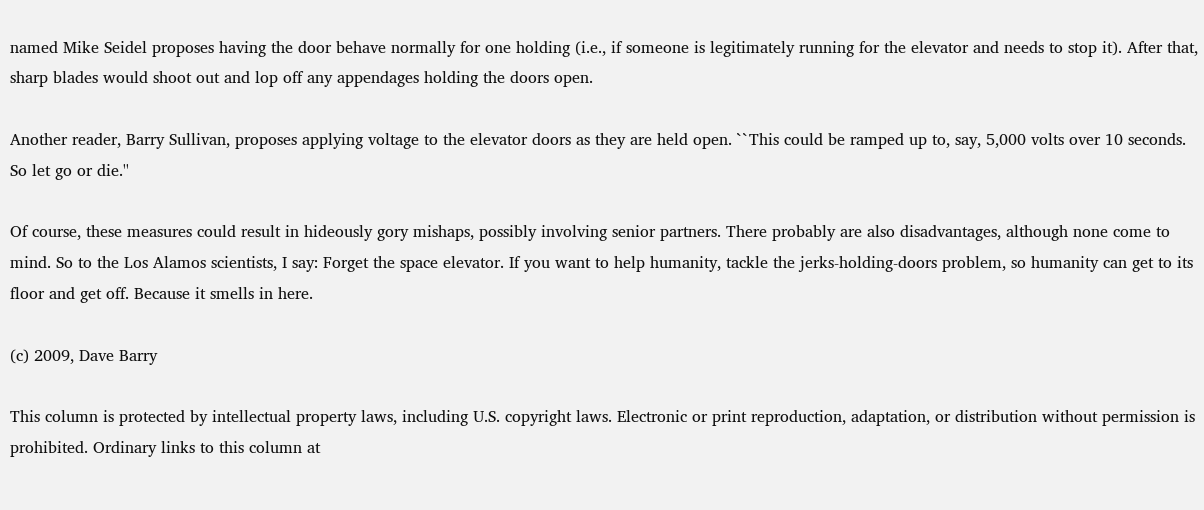named Mike Seidel proposes having the door behave normally for one holding (i.e., if someone is legitimately running for the elevator and needs to stop it). After that, sharp blades would shoot out and lop off any appendages holding the doors open.

Another reader, Barry Sullivan, proposes applying voltage to the elevator doors as they are held open. ``This could be ramped up to, say, 5,000 volts over 10 seconds. So let go or die.''

Of course, these measures could result in hideously gory mishaps, possibly involving senior partners. There probably are also disadvantages, although none come to mind. So to the Los Alamos scientists, I say: Forget the space elevator. If you want to help humanity, tackle the jerks-holding-doors problem, so humanity can get to its floor and get off. Because it smells in here.

(c) 2009, Dave Barry

This column is protected by intellectual property laws, including U.S. copyright laws. Electronic or print reproduction, adaptation, or distribution without permission is prohibited. Ordinary links to this column at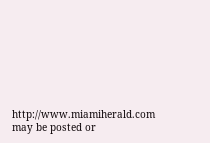http://www.miamiherald.com may be posted or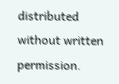distributed without written permission.